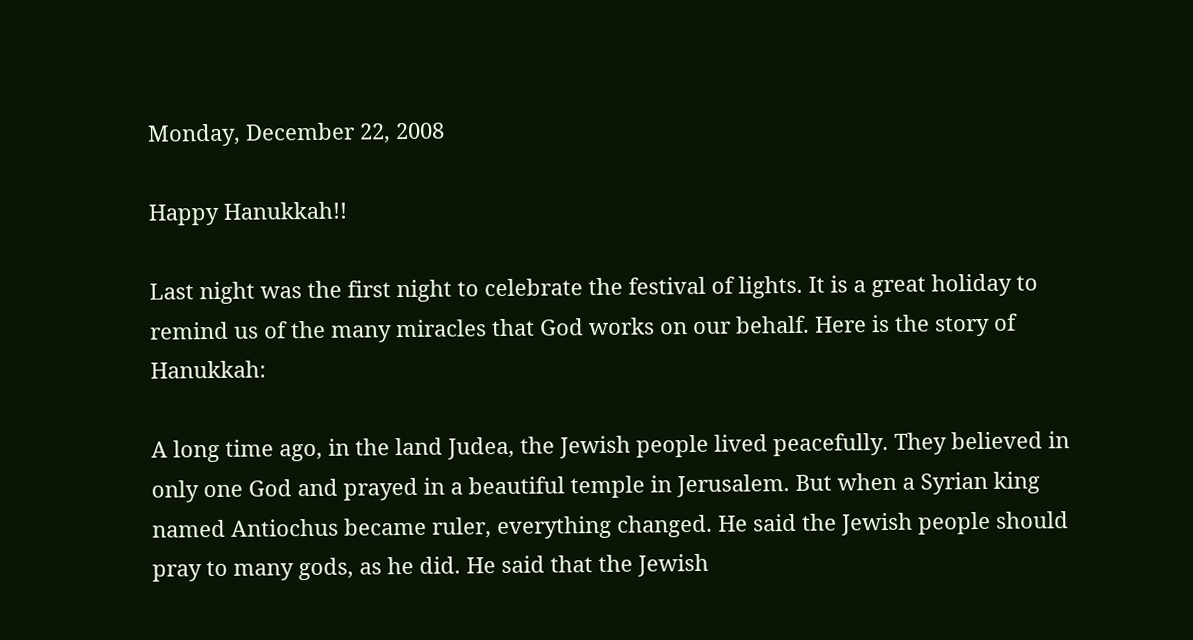Monday, December 22, 2008

Happy Hanukkah!!

Last night was the first night to celebrate the festival of lights. It is a great holiday to remind us of the many miracles that God works on our behalf. Here is the story of Hanukkah:

A long time ago, in the land Judea, the Jewish people lived peacefully. They believed in only one God and prayed in a beautiful temple in Jerusalem. But when a Syrian king named Antiochus became ruler, everything changed. He said the Jewish people should pray to many gods, as he did. He said that the Jewish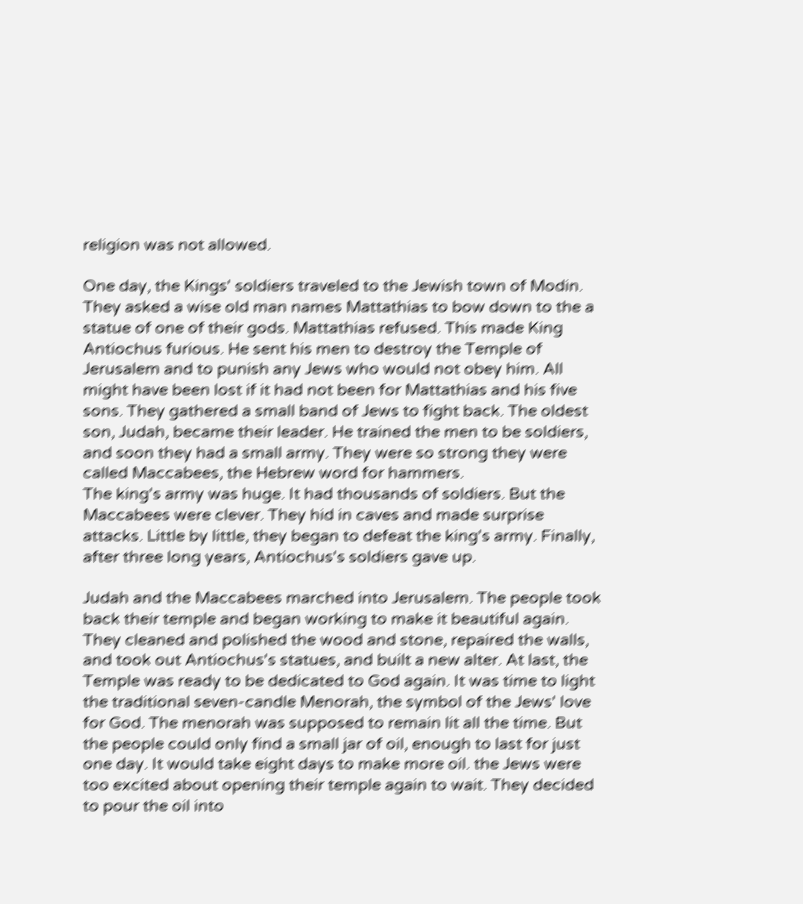religion was not allowed.

One day, the Kings' soldiers traveled to the Jewish town of Modin. They asked a wise old man names Mattathias to bow down to the a statue of one of their gods. Mattathias refused. This made King Antiochus furious. He sent his men to destroy the Temple of Jerusalem and to punish any Jews who would not obey him. All might have been lost if it had not been for Mattathias and his five sons. They gathered a small band of Jews to fight back. The oldest son, Judah, became their leader. He trained the men to be soldiers, and soon they had a small army. They were so strong they were called Maccabees, the Hebrew word for hammers.
The king's army was huge. It had thousands of soldiers. But the Maccabees were clever. They hid in caves and made surprise attacks. Little by little, they began to defeat the king's army. Finally, after three long years, Antiochus's soldiers gave up.

Judah and the Maccabees marched into Jerusalem. The people took back their temple and began working to make it beautiful again. They cleaned and polished the wood and stone, repaired the walls, and took out Antiochus's statues, and built a new alter. At last, the Temple was ready to be dedicated to God again. It was time to light the traditional seven-candle Menorah, the symbol of the Jews' love for God. The menorah was supposed to remain lit all the time. But the people could only find a small jar of oil, enough to last for just one day. It would take eight days to make more oil. the Jews were too excited about opening their temple again to wait. They decided to pour the oil into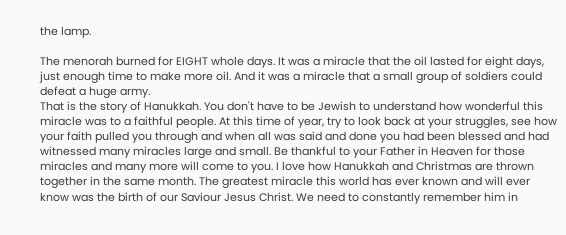the lamp.

The menorah burned for EIGHT whole days. It was a miracle that the oil lasted for eight days, just enough time to make more oil. And it was a miracle that a small group of soldiers could defeat a huge army.
That is the story of Hanukkah. You don't have to be Jewish to understand how wonderful this miracle was to a faithful people. At this time of year, try to look back at your struggles, see how your faith pulled you through and when all was said and done you had been blessed and had witnessed many miracles large and small. Be thankful to your Father in Heaven for those miracles and many more will come to you. I love how Hanukkah and Christmas are thrown together in the same month. The greatest miracle this world has ever known and will ever know was the birth of our Saviour Jesus Christ. We need to constantly remember him in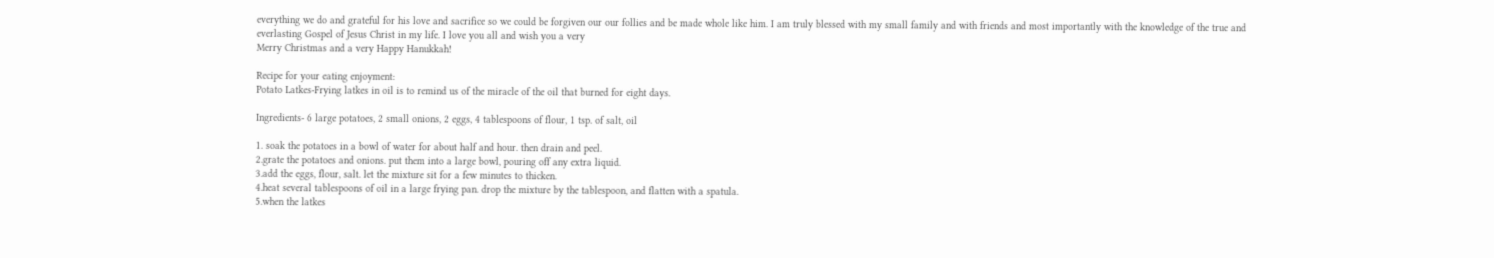everything we do and grateful for his love and sacrifice so we could be forgiven our our follies and be made whole like him. I am truly blessed with my small family and with friends and most importantly with the knowledge of the true and everlasting Gospel of Jesus Christ in my life. I love you all and wish you a very
Merry Christmas and a very Happy Hanukkah!

Recipe for your eating enjoyment:
Potato Latkes-Frying latkes in oil is to remind us of the miracle of the oil that burned for eight days.

Ingredients- 6 large potatoes, 2 small onions, 2 eggs, 4 tablespoons of flour, 1 tsp. of salt, oil

1. soak the potatoes in a bowl of water for about half and hour. then drain and peel.
2.grate the potatoes and onions. put them into a large bowl, pouring off any extra liquid.
3.add the eggs, flour, salt. let the mixture sit for a few minutes to thicken.
4.heat several tablespoons of oil in a large frying pan. drop the mixture by the tablespoon, and flatten with a spatula.
5.when the latkes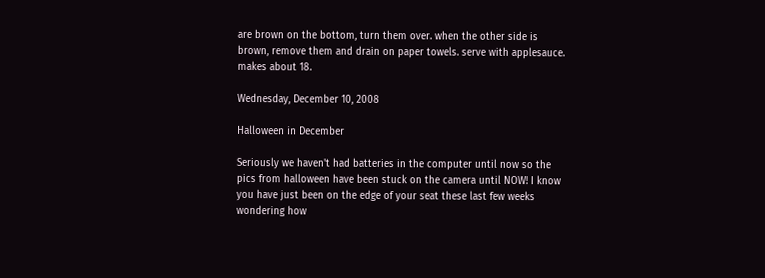are brown on the bottom, turn them over. when the other side is brown, remove them and drain on paper towels. serve with applesauce. makes about 18.

Wednesday, December 10, 2008

Halloween in December

Seriously we haven't had batteries in the computer until now so the pics from halloween have been stuck on the camera until NOW! I know you have just been on the edge of your seat these last few weeks wondering how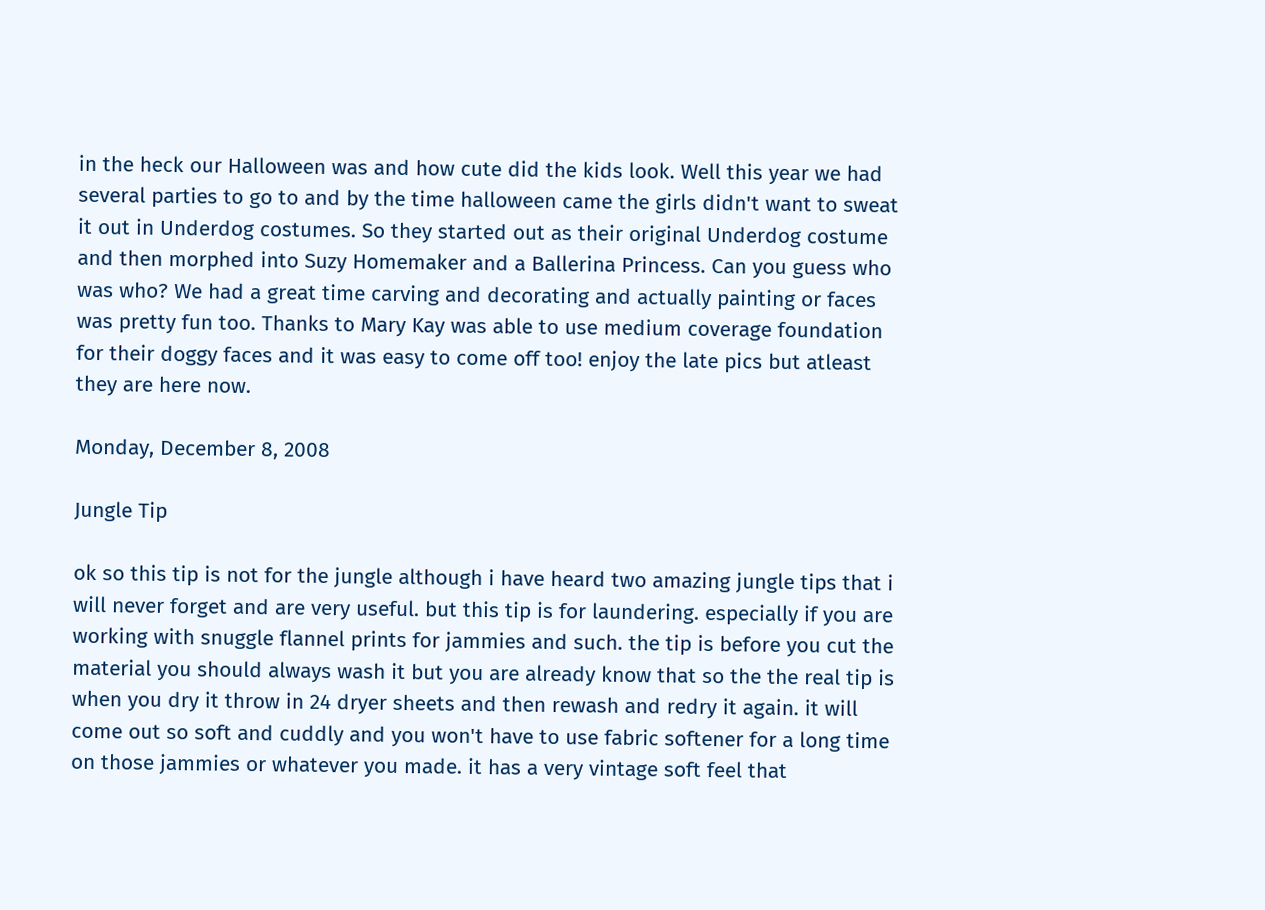in the heck our Halloween was and how cute did the kids look. Well this year we had several parties to go to and by the time halloween came the girls didn't want to sweat it out in Underdog costumes. So they started out as their original Underdog costume and then morphed into Suzy Homemaker and a Ballerina Princess. Can you guess who was who? We had a great time carving and decorating and actually painting or faces was pretty fun too. Thanks to Mary Kay was able to use medium coverage foundation for their doggy faces and it was easy to come off too! enjoy the late pics but atleast they are here now.

Monday, December 8, 2008

Jungle Tip

ok so this tip is not for the jungle although i have heard two amazing jungle tips that i will never forget and are very useful. but this tip is for laundering. especially if you are working with snuggle flannel prints for jammies and such. the tip is before you cut the material you should always wash it but you are already know that so the the real tip is when you dry it throw in 24 dryer sheets and then rewash and redry it again. it will come out so soft and cuddly and you won't have to use fabric softener for a long time on those jammies or whatever you made. it has a very vintage soft feel that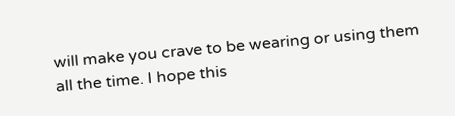will make you crave to be wearing or using them all the time. I hope this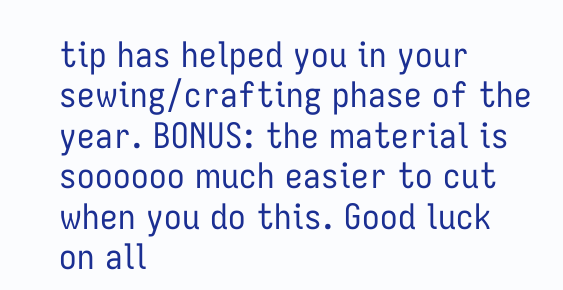tip has helped you in your sewing/crafting phase of the year. BONUS: the material is soooooo much easier to cut when you do this. Good luck on all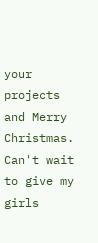your projects and Merry Christmas. Can't wait to give my girls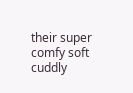their super comfy soft cuddly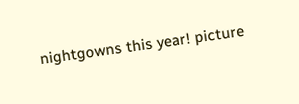nightgowns this year! picture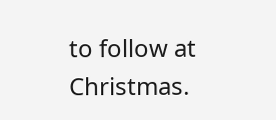to follow at Christmas.